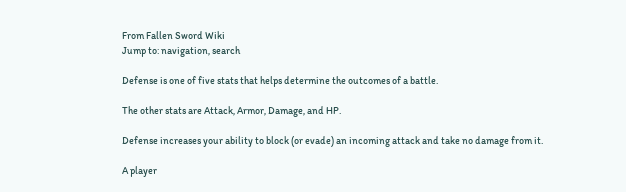From Fallen Sword Wiki
Jump to: navigation, search

Defense is one of five stats that helps determine the outcomes of a battle.

The other stats are Attack, Armor, Damage, and HP.

Defense increases your ability to block (or evade) an incoming attack and take no damage from it.

A player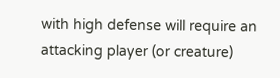with high defense will require an attacking player (or creature)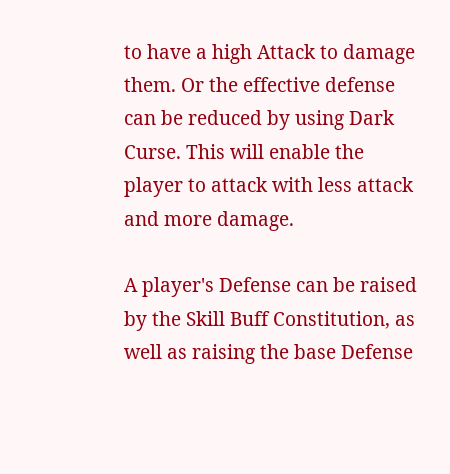to have a high Attack to damage them. Or the effective defense can be reduced by using Dark Curse. This will enable the player to attack with less attack and more damage.

A player's Defense can be raised by the Skill Buff Constitution, as well as raising the base Defense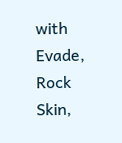with Evade, Rock Skin,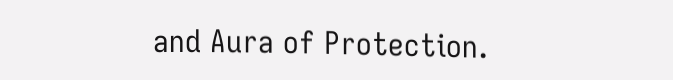and Aura of Protection.